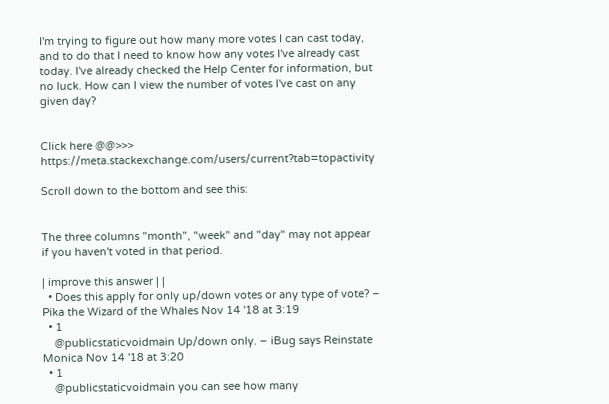I'm trying to figure out how many more votes I can cast today, and to do that I need to know how any votes I've already cast today. I've already checked the Help Center for information, but no luck. How can I view the number of votes I've cast on any given day?


Click here @@>>> https://meta.stackexchange.com/users/current?tab=topactivity

Scroll down to the bottom and see this:


The three columns "month", "week" and "day" may not appear if you haven't voted in that period.

| improve this answer | |
  • Does this apply for only up/down votes or any type of vote? – Pika the Wizard of the Whales Nov 14 '18 at 3:19
  • 1
    @publicstaticvoidmain Up/down only. – iBug says Reinstate Monica Nov 14 '18 at 3:20
  • 1
    @publicstaticvoidmain you can see how many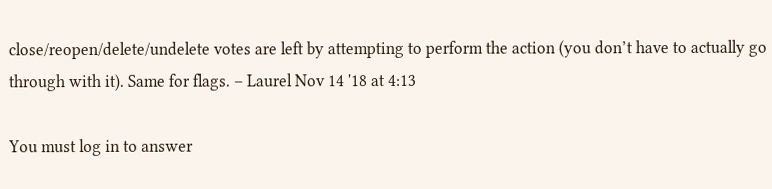close/reopen/delete/undelete votes are left by attempting to perform the action (you don’t have to actually go through with it). Same for flags. – Laurel Nov 14 '18 at 4:13

You must log in to answer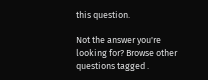this question.

Not the answer you're looking for? Browse other questions tagged .